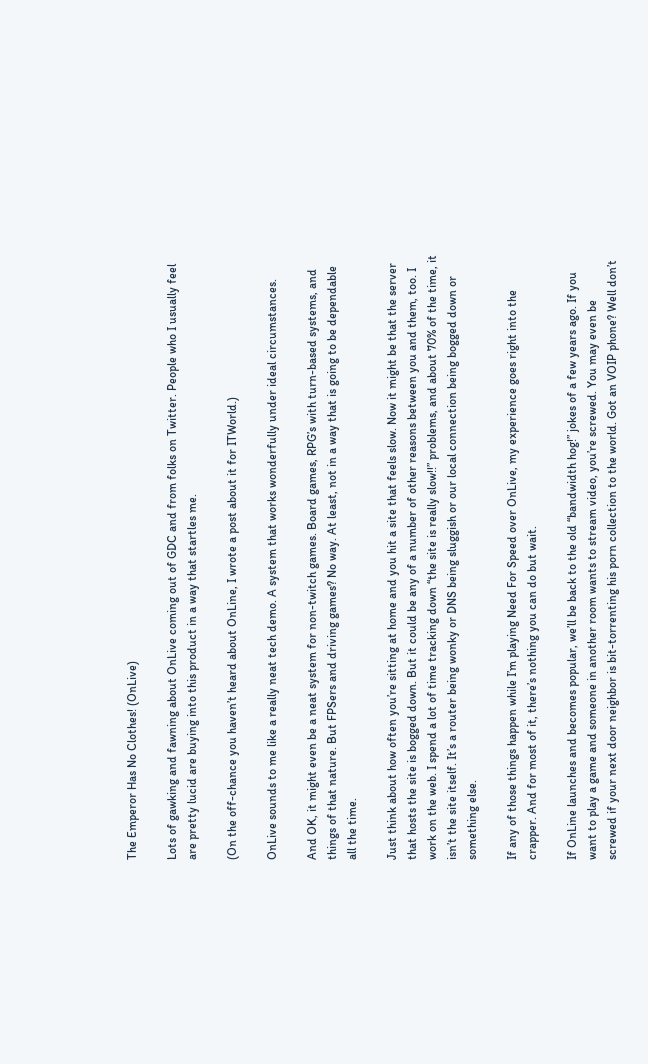The Emperor Has No Clothes! (OnLive)

Lots of gawking and fawning about OnLive coming out of GDC and from folks on Twitter. People who I usually feel are pretty lucid are buying into this product in a way that startles me.

(On the off-chance you haven’t heard about OnLine, I wrote a post about it for ITWorld.)

OnLive sounds to me like a really neat tech demo. A system that works wonderfully under ideal circumstances.

And OK, it might even be a neat system for non-twitch games. Board games, RPG’s with turn-based systems, and things of that nature. But FPSers and driving games? No way. At least, not in a way that is going to be dependable all the time.

Just think about how often you’re sitting at home and you hit a site that feels slow. Now it might be that the server that hosts the site is bogged down. But it could be any of a number of other reasons between you and them, too. I work on the web. I spend a lot of time tracking down “the site is really slow!!” problems, and about 70% of the time, it isn’t the site itself. It’s a router being wonky or DNS being sluggish or our local connection being bogged down or something else.

If any of those things happen while I’m playing Need For Speed over OnLive, my experience goes right into the crapper. And for most of it, there’s nothing you can do but wait.

If OnLine launches and becomes popular, we’ll be back to the old “bandwidth hog!” jokes of a few years ago. If you want to play a game and someone in another room wants to stream video, you’re screwed. You may even be screwed if your next door neighbor is bit-torrenting his porn collection to the world. Got an VOIP phone? Well don’t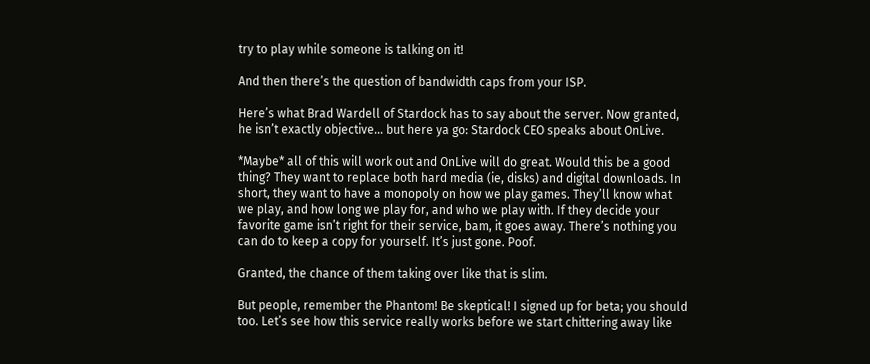try to play while someone is talking on it!

And then there’s the question of bandwidth caps from your ISP.

Here’s what Brad Wardell of Stardock has to say about the server. Now granted, he isn’t exactly objective… but here ya go: Stardock CEO speaks about OnLive.

*Maybe* all of this will work out and OnLive will do great. Would this be a good thing? They want to replace both hard media (ie, disks) and digital downloads. In short, they want to have a monopoly on how we play games. They’ll know what we play, and how long we play for, and who we play with. If they decide your favorite game isn’t right for their service, bam, it goes away. There’s nothing you can do to keep a copy for yourself. It’s just gone. Poof.

Granted, the chance of them taking over like that is slim.

But people, remember the Phantom! Be skeptical! I signed up for beta; you should too. Let’s see how this service really works before we start chittering away like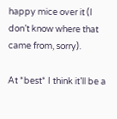happy mice over it (I don’t know where that came from, sorry).

At *best* I think it’ll be a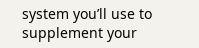system you’ll use to supplement your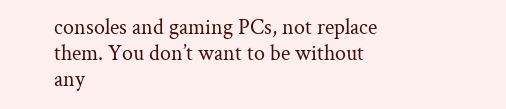consoles and gaming PCs, not replace them. You don’t want to be without any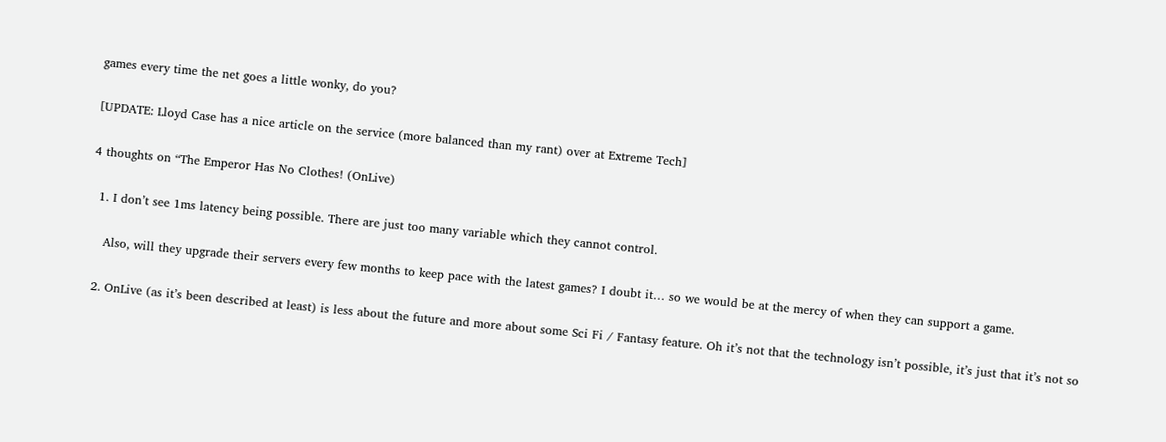games every time the net goes a little wonky, do you?

[UPDATE: Lloyd Case has a nice article on the service (more balanced than my rant) over at Extreme Tech]

4 thoughts on “The Emperor Has No Clothes! (OnLive)

  1. I don’t see 1ms latency being possible. There are just too many variable which they cannot control.

    Also, will they upgrade their servers every few months to keep pace with the latest games? I doubt it… so we would be at the mercy of when they can support a game.

  2. OnLive (as it’s been described at least) is less about the future and more about some Sci Fi / Fantasy feature. Oh it’s not that the technology isn’t possible, it’s just that it’s not so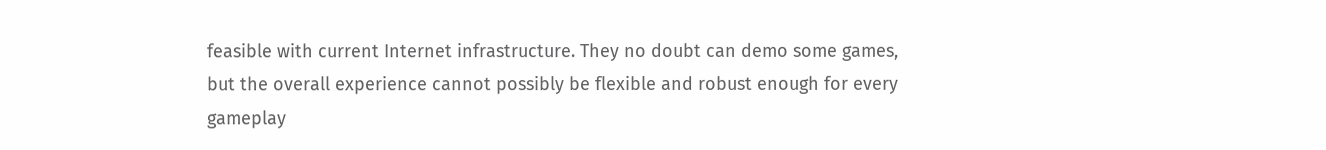feasible with current Internet infrastructure. They no doubt can demo some games, but the overall experience cannot possibly be flexible and robust enough for every gameplay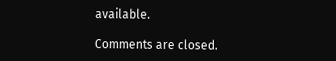available.

Comments are closed.